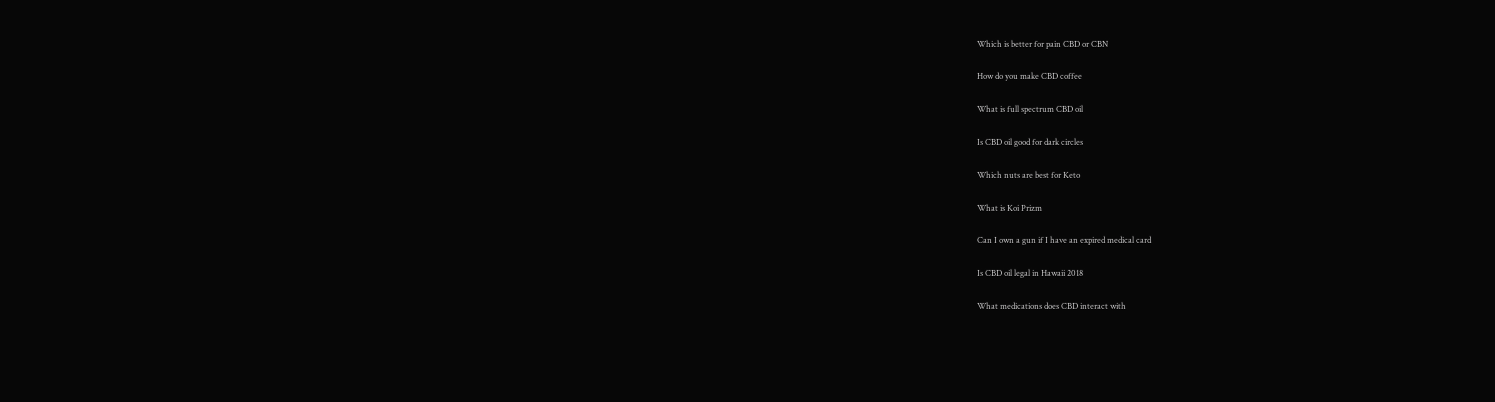Which is better for pain CBD or CBN

How do you make CBD coffee

What is full spectrum CBD oil

Is CBD oil good for dark circles

Which nuts are best for Keto

What is Koi Prizm

Can I own a gun if I have an expired medical card

Is CBD oil legal in Hawaii 2018

What medications does CBD interact with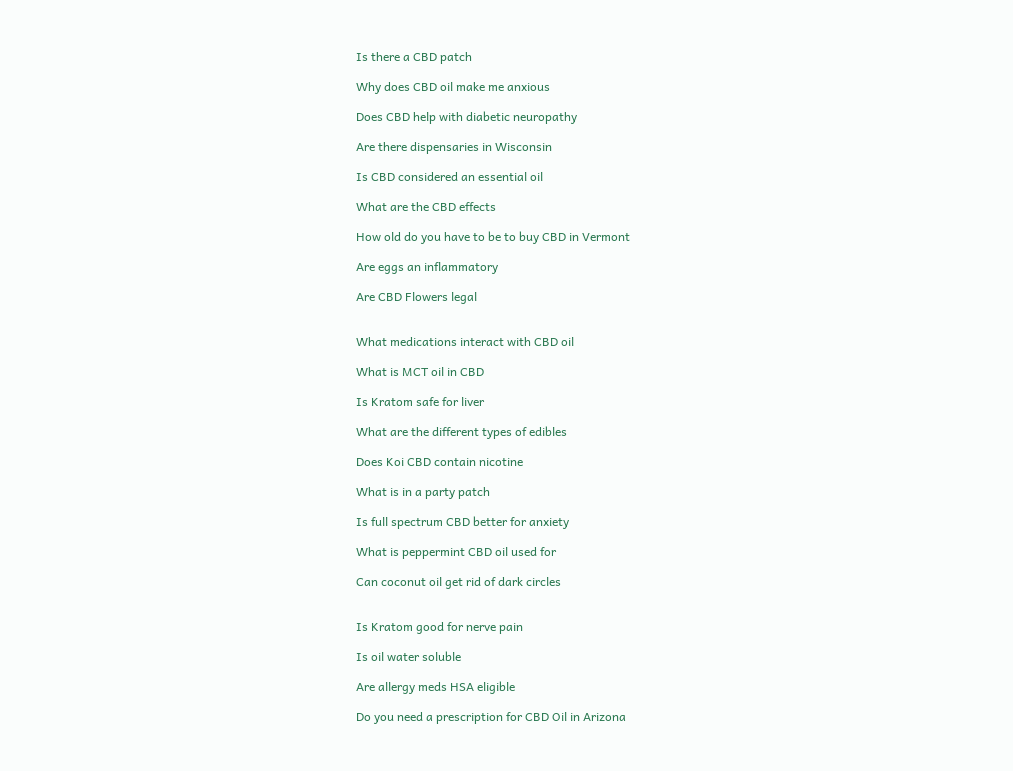Is there a CBD patch

Why does CBD oil make me anxious

Does CBD help with diabetic neuropathy

Are there dispensaries in Wisconsin

Is CBD considered an essential oil

What are the CBD effects

How old do you have to be to buy CBD in Vermont

Are eggs an inflammatory

Are CBD Flowers legal


What medications interact with CBD oil

What is MCT oil in CBD

Is Kratom safe for liver

What are the different types of edibles

Does Koi CBD contain nicotine

What is in a party patch

Is full spectrum CBD better for anxiety

What is peppermint CBD oil used for

Can coconut oil get rid of dark circles


Is Kratom good for nerve pain

Is oil water soluble

Are allergy meds HSA eligible

Do you need a prescription for CBD Oil in Arizona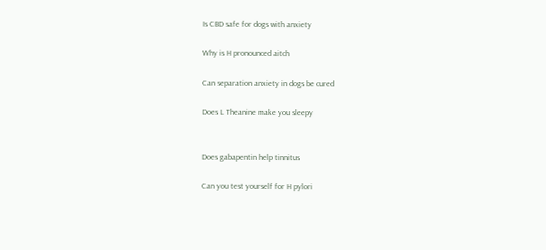Is CBD safe for dogs with anxiety

Why is H pronounced aitch

Can separation anxiety in dogs be cured

Does L Theanine make you sleepy


Does gabapentin help tinnitus

Can you test yourself for H pylori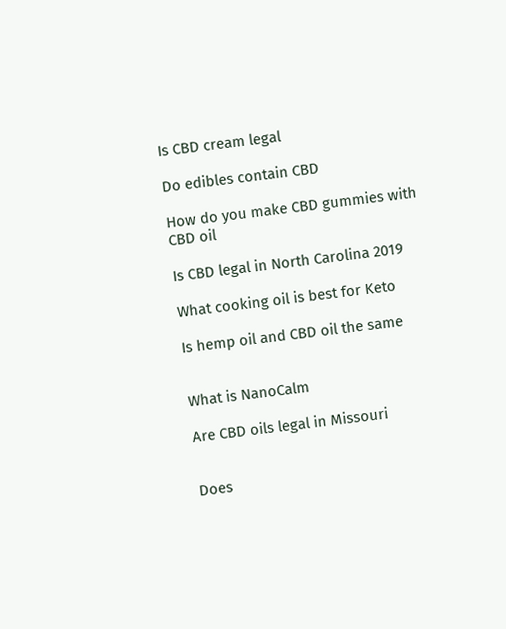Is CBD cream legal

Do edibles contain CBD

How do you make CBD gummies with CBD oil

Is CBD legal in North Carolina 2019

What cooking oil is best for Keto

Is hemp oil and CBD oil the same


What is NanoCalm

Are CBD oils legal in Missouri


Does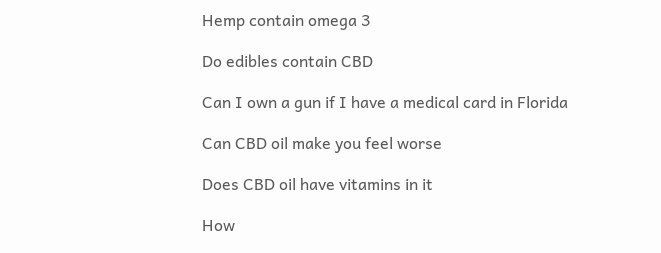Hemp contain omega 3

Do edibles contain CBD

Can I own a gun if I have a medical card in Florida

Can CBD oil make you feel worse

Does CBD oil have vitamins in it

How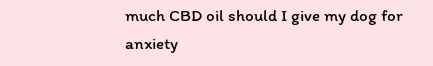much CBD oil should I give my dog for anxiety